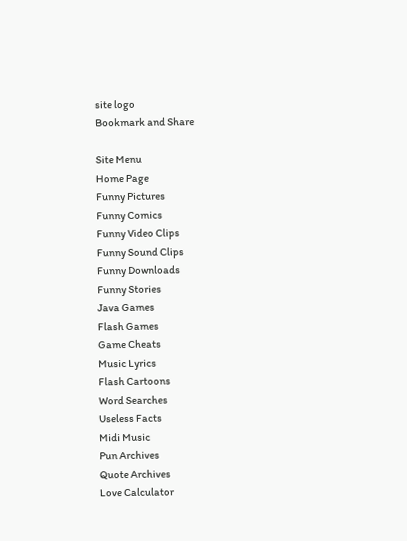site logo
Bookmark and Share

Site Menu
Home Page
Funny Pictures
Funny Comics
Funny Video Clips
Funny Sound Clips
Funny Downloads
Funny Stories
Java Games
Flash Games
Game Cheats
Music Lyrics
Flash Cartoons
Word Searches
Useless Facts
Midi Music
Pun Archives
Quote Archives
Love Calculator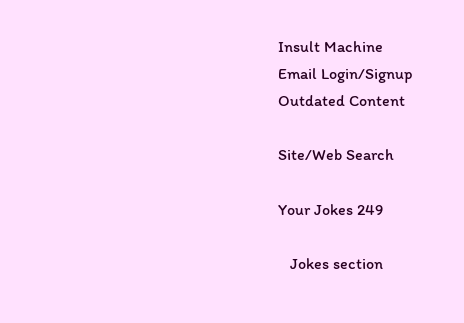Insult Machine
Email Login/Signup
Outdated Content

Site/Web Search

Your Jokes 249

   Jokes section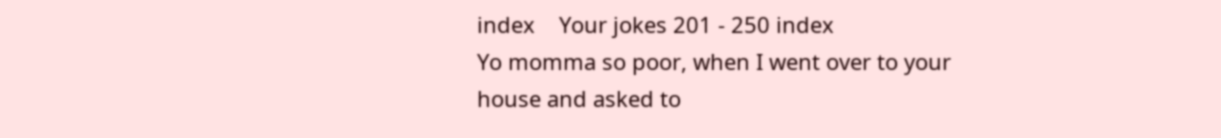index    Your jokes 201 - 250 index
Yo momma so poor, when I went over to your house and asked to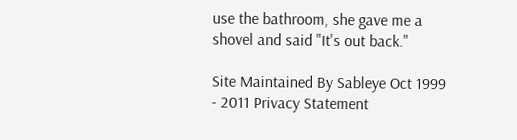use the bathroom, she gave me a shovel and said "It's out back."

Site Maintained By Sableye Oct 1999 - 2011 Privacy Statement